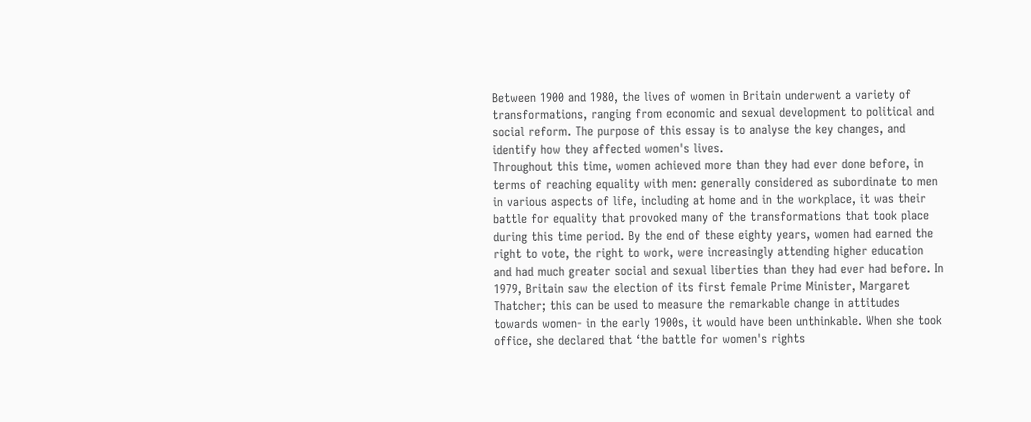Between 1900 and 1980, the lives of women in Britain underwent a variety of transformations, ranging from economic and sexual development to political and social reform. The purpose of this essay is to analyse the key changes, and identify how they affected women's lives.
Throughout this time, women achieved more than they had ever done before, in terms of reaching equality with men: generally considered as subordinate to men in various aspects of life, including at home and in the workplace, it was their battle for equality that provoked many of the transformations that took place during this time period. By the end of these eighty years, women had earned the right to vote, the right to work, were increasingly attending higher education and had much greater social and sexual liberties than they had ever had before. In 1979, Britain saw the election of its first female Prime Minister, Margaret Thatcher; this can be used to measure the remarkable change in attitudes towards women- in the early 1900s, it would have been unthinkable. When she took office, she declared that ‘the battle for women's rights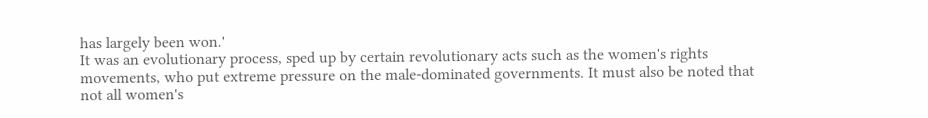has largely been won.'
It was an evolutionary process, sped up by certain revolutionary acts such as the women's rights movements, who put extreme pressure on the male-dominated governments. It must also be noted that not all women's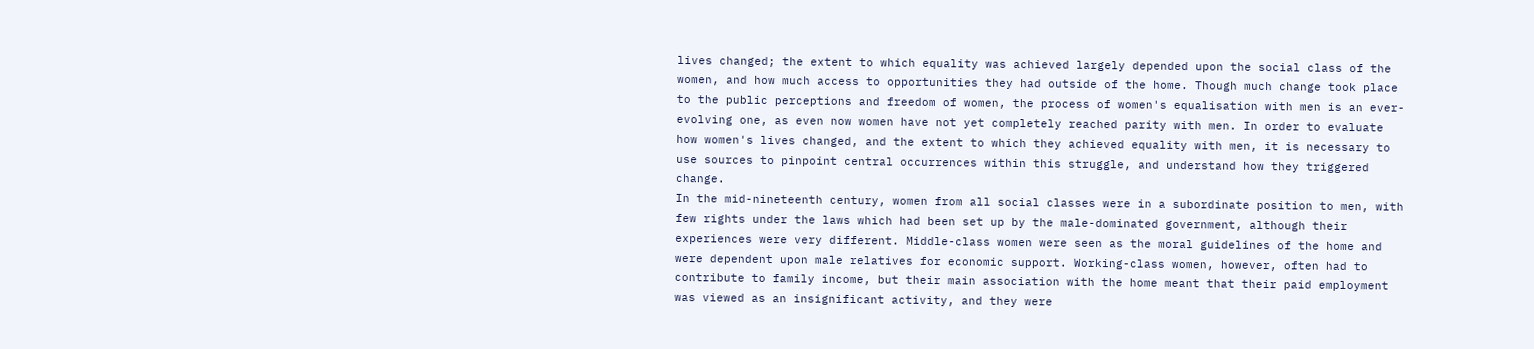lives changed; the extent to which equality was achieved largely depended upon the social class of the women, and how much access to opportunities they had outside of the home. Though much change took place to the public perceptions and freedom of women, the process of women's equalisation with men is an ever-evolving one, as even now women have not yet completely reached parity with men. In order to evaluate how women's lives changed, and the extent to which they achieved equality with men, it is necessary to use sources to pinpoint central occurrences within this struggle, and understand how they triggered change.
In the mid-nineteenth century, women from all social classes were in a subordinate position to men, with few rights under the laws which had been set up by the male-dominated government, although their experiences were very different. Middle-class women were seen as the moral guidelines of the home and were dependent upon male relatives for economic support. Working-class women, however, often had to contribute to family income, but their main association with the home meant that their paid employment was viewed as an insignificant activity, and they were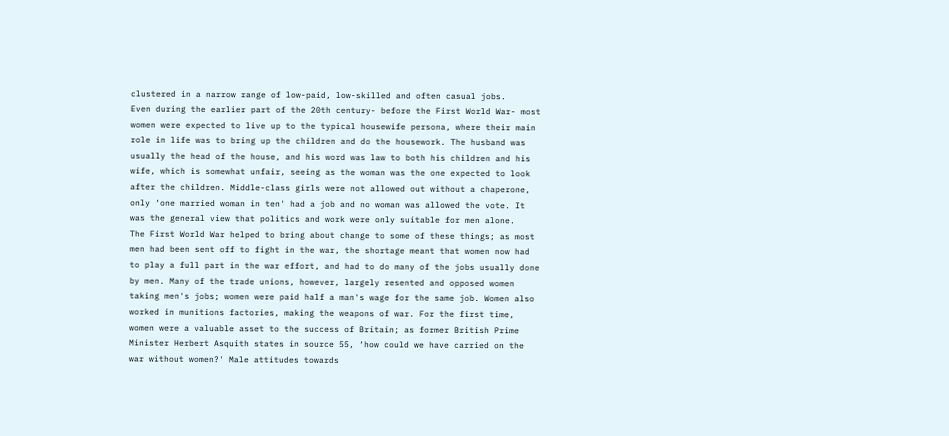clustered in a narrow range of low-paid, low-skilled and often casual jobs.
Even during the earlier part of the 20th century- before the First World War- most women were expected to live up to the typical housewife persona, where their main role in life was to bring up the children and do the housework. The husband was usually the head of the house, and his word was law to both his children and his wife, which is somewhat unfair, seeing as the woman was the one expected to look after the children. Middle-class girls were not allowed out without a chaperone, only ‘one married woman in ten' had a job and no woman was allowed the vote. It was the general view that politics and work were only suitable for men alone.
The First World War helped to bring about change to some of these things; as most men had been sent off to fight in the war, the shortage meant that women now had to play a full part in the war effort, and had to do many of the jobs usually done by men. Many of the trade unions, however, largely resented and opposed women taking men's jobs; women were paid half a man's wage for the same job. Women also worked in munitions factories, making the weapons of war. For the first time, women were a valuable asset to the success of Britain; as former British Prime Minister Herbert Asquith states in source 55, ‘how could we have carried on the war without women?' Male attitudes towards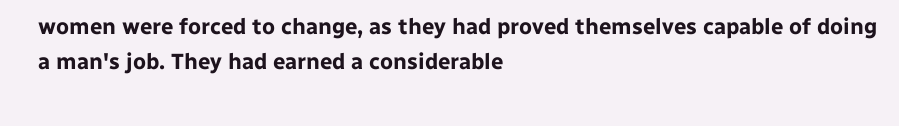women were forced to change, as they had proved themselves capable of doing a man's job. They had earned a considerable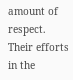amount of respect. Their efforts in the